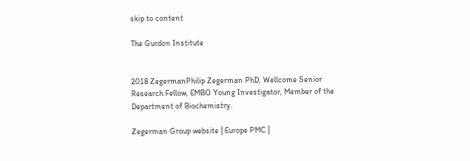skip to content

The Gurdon Institute


2018 ZegermanPhilip Zegerman PhD, Wellcome Senior Research Fellow, EMBO Young Investigator, Member of the Department of Biochemistry.

Zegerman Group website | Europe PMC |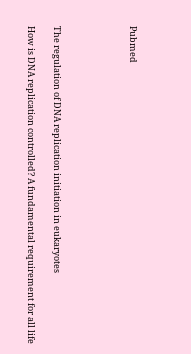Pubmed





The regulation of DNA replication initiation in eukaryotes

How is DNA replication controlled? A fundamental requirement for all life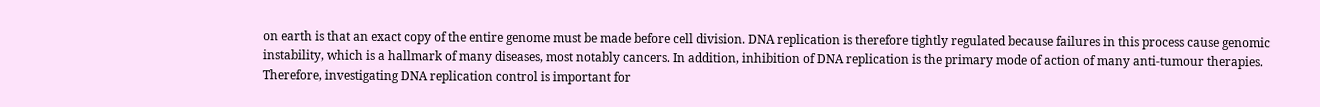on earth is that an exact copy of the entire genome must be made before cell division. DNA replication is therefore tightly regulated because failures in this process cause genomic instability, which is a hallmark of many diseases, most notably cancers. In addition, inhibition of DNA replication is the primary mode of action of many anti-tumour therapies. Therefore, investigating DNA replication control is important for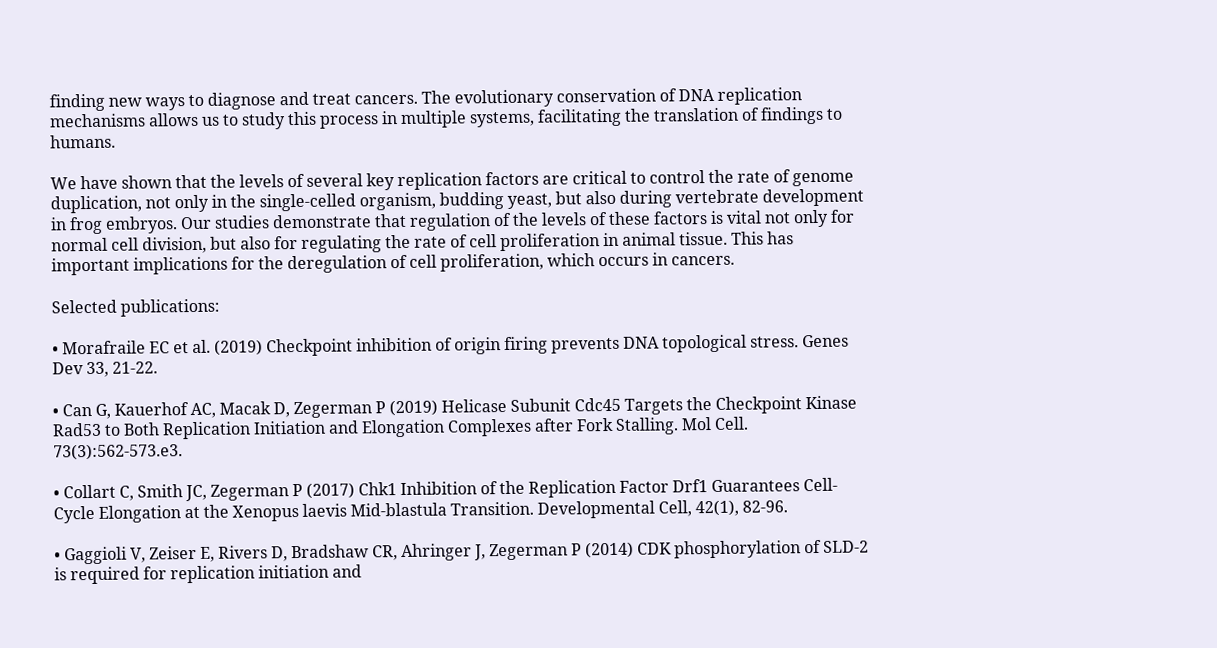finding new ways to diagnose and treat cancers. The evolutionary conservation of DNA replication mechanisms allows us to study this process in multiple systems, facilitating the translation of findings to humans.

We have shown that the levels of several key replication factors are critical to control the rate of genome duplication, not only in the single-celled organism, budding yeast, but also during vertebrate development in frog embryos. Our studies demonstrate that regulation of the levels of these factors is vital not only for normal cell division, but also for regulating the rate of cell proliferation in animal tissue. This has important implications for the deregulation of cell proliferation, which occurs in cancers.

Selected publications:

• Morafraile EC et al. (2019) Checkpoint inhibition of origin firing prevents DNA topological stress. Genes Dev 33, 21-22.

• Can G, Kauerhof AC, Macak D, Zegerman P (2019) Helicase Subunit Cdc45 Targets the Checkpoint Kinase Rad53 to Both Replication Initiation and Elongation Complexes after Fork Stalling. Mol Cell. 73(3):562-573.e3.

• Collart C, Smith JC, Zegerman P (2017) Chk1 Inhibition of the Replication Factor Drf1 Guarantees Cell-Cycle Elongation at the Xenopus laevis Mid-blastula Transition. Developmental Cell, 42(1), 82-96.

• Gaggioli V, Zeiser E, Rivers D, Bradshaw CR, Ahringer J, Zegerman P (2014) CDK phosphorylation of SLD-2 is required for replication initiation and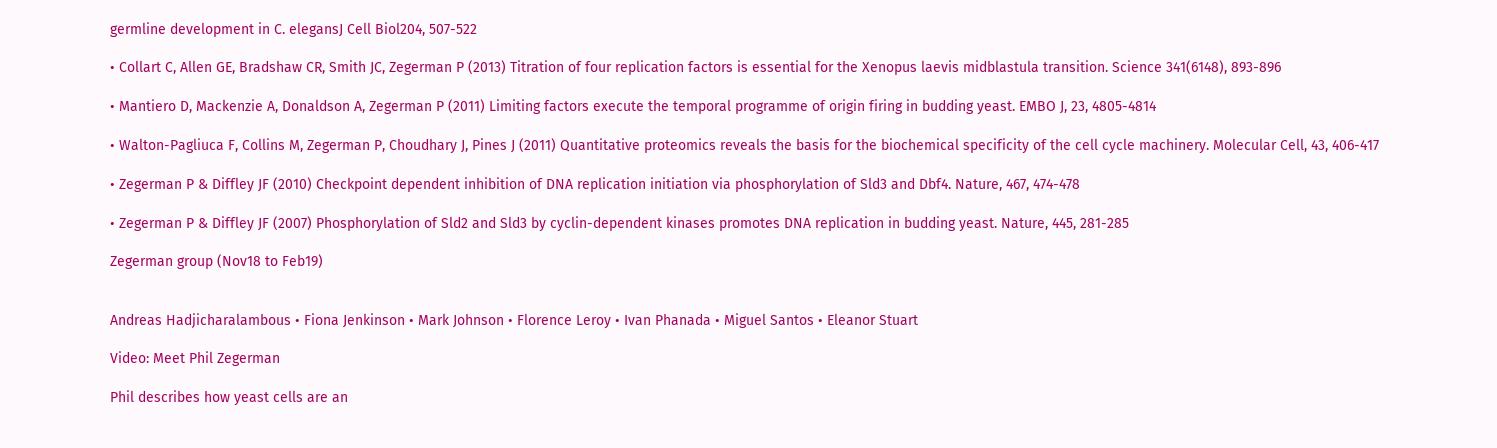germline development in C. elegansJ Cell Biol204, 507-522

• Collart C, Allen GE, Bradshaw CR, Smith JC, Zegerman P (2013) Titration of four replication factors is essential for the Xenopus laevis midblastula transition. Science 341(6148), 893-896

• Mantiero D, Mackenzie A, Donaldson A, Zegerman P (2011) Limiting factors execute the temporal programme of origin firing in budding yeast. EMBO J, 23, 4805-4814

• Walton-Pagliuca F, Collins M, Zegerman P, Choudhary J, Pines J (2011) Quantitative proteomics reveals the basis for the biochemical specificity of the cell cycle machinery. Molecular Cell, 43, 406-417

• Zegerman P & Diffley JF (2010) Checkpoint dependent inhibition of DNA replication initiation via phosphorylation of Sld3 and Dbf4. Nature, 467, 474-478

• Zegerman P & Diffley JF (2007) Phosphorylation of Sld2 and Sld3 by cyclin-dependent kinases promotes DNA replication in budding yeast. Nature, 445, 281-285

Zegerman group (Nov18 to Feb19)


Andreas Hadjicharalambous • Fiona Jenkinson • Mark Johnson • Florence Leroy • Ivan Phanada • Miguel Santos • Eleanor Stuart

Video: Meet Phil Zegerman

Phil describes how yeast cells are an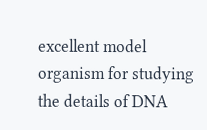excellent model organism for studying the details of DNA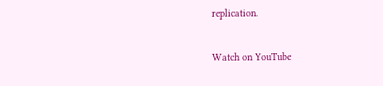replication.

Watch on YouTube